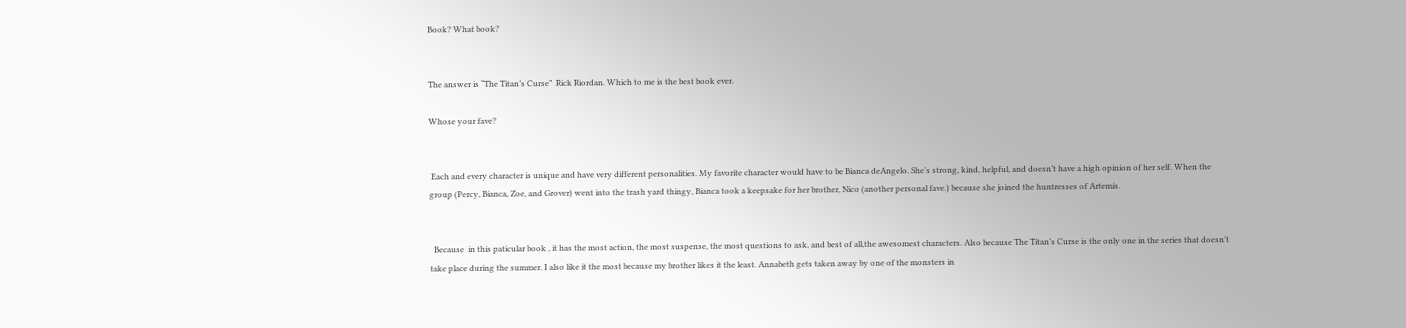Book? What book?


The answer is “The Titan’s Curse”  Rick Riordan. Which to me is the best book ever.

Whose your fave?


 Each and every character is unique and have very different personalities. My favorite character would have to be Bianca deAngelo. She’s strong, kind, helpful, and doesn’t have a high opinion of her self. When the group (Percy, Bianca, Zoe, and Grover) went into the trash yard thingy, Bianca took a keepsake for her brother, Nico (another personal fave.) because she joined the huntresses of Artemis.


  Because  in this paticular book , it has the most action, the most suspense, the most questions to ask, and best of all,the awesomest characters. Also because The Titan’s Curse is the only one in the series that doesn’t take place during the summer. I also like it the most because my brother likes it the least. Annabeth gets taken away by one of the monsters in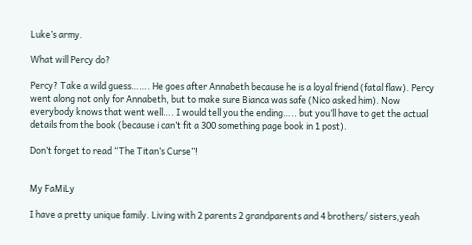Luke’s army.

What will Percy do?

Percy? Take a wild guess……. He goes after Annabeth because he is a loyal friend (fatal flaw). Percy went along not only for Annabeth, but to make sure Bianca was safe (Nico asked him). Now everybody knows that went well…. I would tell you the ending….. but you’ll have to get the actual details from the book (because i can’t fit a 300 something page book in 1 post).

Don’t forget to read “The Titan’s Curse”!


My FaMiLy

I have a pretty unique family. Living with 2 parents 2 grandparents and 4 brothers/ sisters,yeah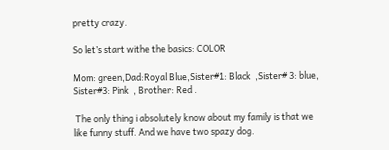pretty crazy.

So let’s start withe the basics: COLOR

Mom: green,Dad:Royal Blue,Sister#1: Black  ,Sister# 3: blue, Sister#3: Pink  , Brother: Red .

 The only thing i absolutely know about my family is that we like funny stuff. And we have two spazy dog.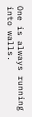One is always running into walls.